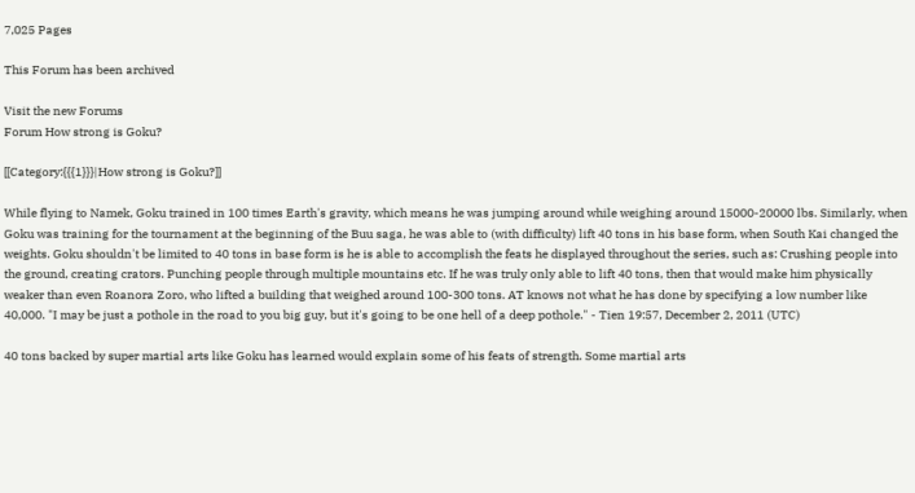7,025 Pages

This Forum has been archived

Visit the new Forums
Forum How strong is Goku?

[[Category:{{{1}}}|How strong is Goku?]]

While flying to Namek, Goku trained in 100 times Earth's gravity, which means he was jumping around while weighing around 15000-20000 lbs. Similarly, when Goku was training for the tournament at the beginning of the Buu saga, he was able to (with difficulty) lift 40 tons in his base form, when South Kai changed the weights. Goku shouldn't be limited to 40 tons in base form is he is able to accomplish the feats he displayed throughout the series, such as: Crushing people into the ground, creating crators. Punching people through multiple mountains etc. If he was truly only able to lift 40 tons, then that would make him physically weaker than even Roanora Zoro, who lifted a building that weighed around 100-300 tons. AT knows not what he has done by specifying a low number like 40,000. "I may be just a pothole in the road to you big guy, but it's going to be one hell of a deep pothole." - Tien 19:57, December 2, 2011 (UTC)

40 tons backed by super martial arts like Goku has learned would explain some of his feats of strength. Some martial arts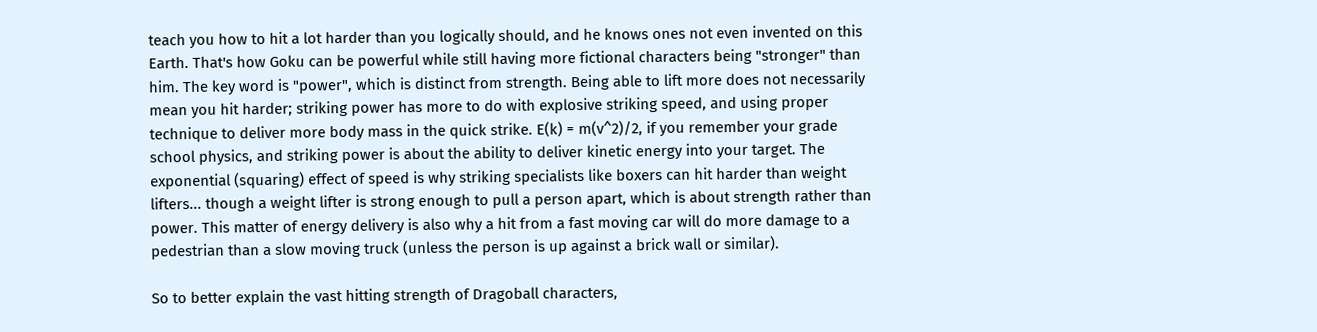teach you how to hit a lot harder than you logically should, and he knows ones not even invented on this Earth. That's how Goku can be powerful while still having more fictional characters being "stronger" than him. The key word is "power", which is distinct from strength. Being able to lift more does not necessarily mean you hit harder; striking power has more to do with explosive striking speed, and using proper technique to deliver more body mass in the quick strike. E(k) = m(v^2)/2, if you remember your grade school physics, and striking power is about the ability to deliver kinetic energy into your target. The exponential (squaring) effect of speed is why striking specialists like boxers can hit harder than weight lifters... though a weight lifter is strong enough to pull a person apart, which is about strength rather than power. This matter of energy delivery is also why a hit from a fast moving car will do more damage to a pedestrian than a slow moving truck (unless the person is up against a brick wall or similar).

So to better explain the vast hitting strength of Dragoball characters,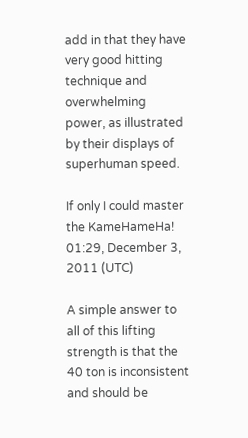add in that they have very good hitting technique and overwhelming power, as illustrated by their displays of superhuman speed.

If only I could master the KameHameHa! 01:29, December 3, 2011 (UTC)

A simple answer to all of this lifting strength is that the 40 ton is inconsistent and should be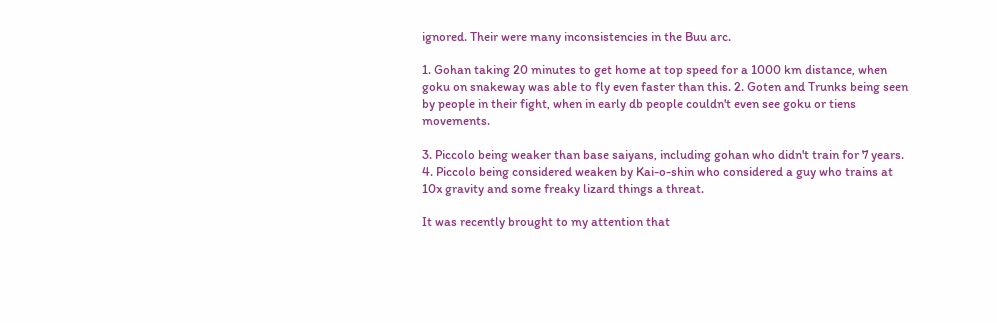ignored. Their were many inconsistencies in the Buu arc.

1. Gohan taking 20 minutes to get home at top speed for a 1000 km distance, when goku on snakeway was able to fly even faster than this. 2. Goten and Trunks being seen by people in their fight, when in early db people couldn't even see goku or tiens movements.

3. Piccolo being weaker than base saiyans, including gohan who didn't train for 7 years. 4. Piccolo being considered weaken by Kai-o-shin who considered a guy who trains at 10x gravity and some freaky lizard things a threat.

It was recently brought to my attention that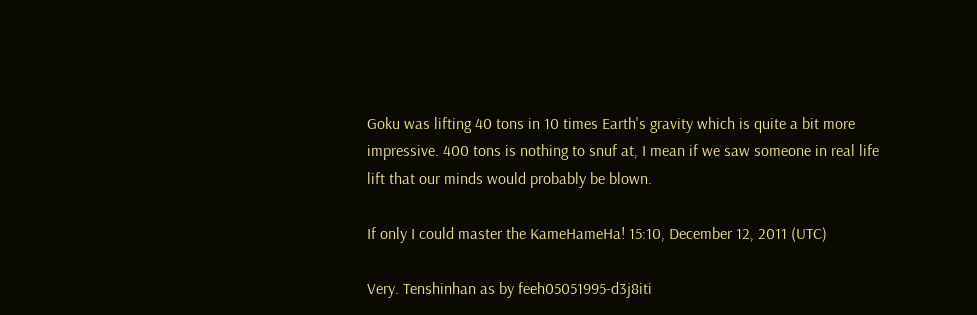Goku was lifting 40 tons in 10 times Earth's gravity which is quite a bit more impressive. 400 tons is nothing to snuf at, I mean if we saw someone in real life lift that our minds would probably be blown.

If only I could master the KameHameHa! 15:10, December 12, 2011 (UTC)

Very. Tenshinhan as by feeh05051995-d3j8iti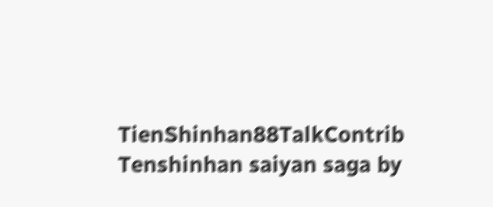TienShinhan88TalkContrib Tenshinhan saiyan saga by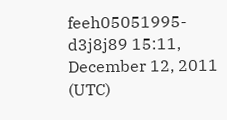feeh05051995-d3j8j89 15:11, December 12, 2011 (UTC)